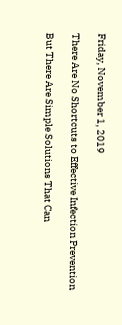Friday, November 1, 2019

There Are No Shortcuts to Effective Infection Prevention

But There Are Simple Solutions That Can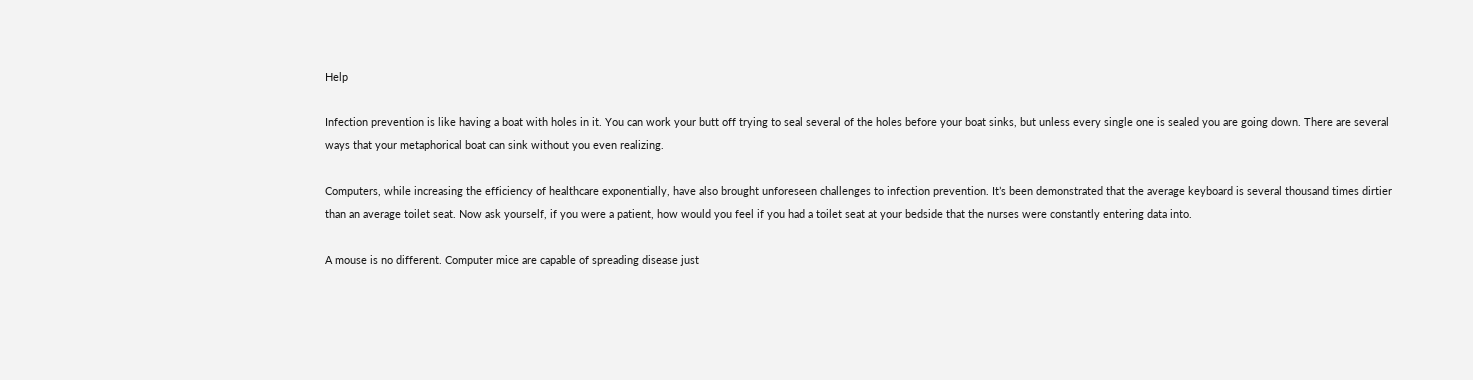Help

Infection prevention is like having a boat with holes in it. You can work your butt off trying to seal several of the holes before your boat sinks, but unless every single one is sealed you are going down. There are several ways that your metaphorical boat can sink without you even realizing.

Computers, while increasing the efficiency of healthcare exponentially, have also brought unforeseen challenges to infection prevention. It’s been demonstrated that the average keyboard is several thousand times dirtier than an average toilet seat. Now ask yourself, if you were a patient, how would you feel if you had a toilet seat at your bedside that the nurses were constantly entering data into.

A mouse is no different. Computer mice are capable of spreading disease just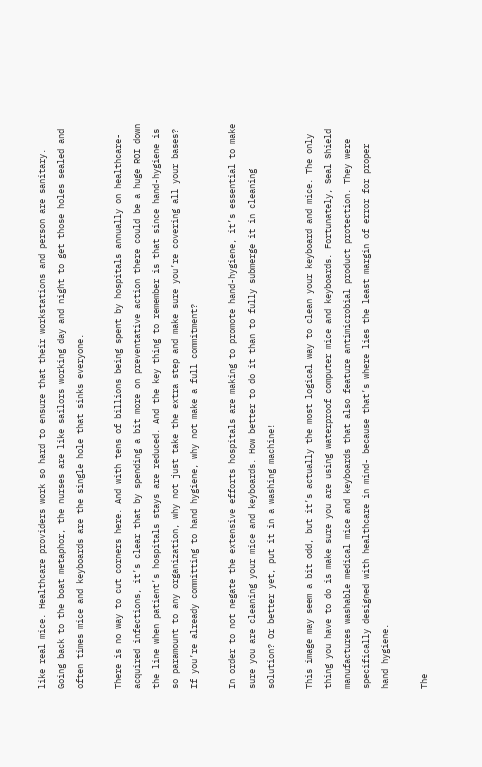like real mice. Healthcare providers work so hard to ensure that their workstations and person are sanitary. Going back to the boat metaphor, the nurses are like sailors working day and night to get those holes sealed and often times mice and keyboards are the single hole that sinks everyone.

There is no way to cut corners here. And with tens of billions being spent by hospitals annually on healthcare-acquired infections, it’s clear that by spending a bit more on preventative action there could be a huge ROI down the line when patient’s hospitals stays are reduced. And the key thing to remember is that since hand-hygiene is so paramount to any organization, why not just take the extra step and make sure you’re covering all your bases? If you’re already committing to hand hygiene, why not make a full commitment?

In order to not negate the extensive efforts hospitals are making to promote hand-hygiene, it’s essential to make sure you are cleaning your mice and keyboards. How better to do it than to fully submerge it in cleaning solution? Or better yet, put it in a washing machine!

This image may seem a bit odd, but it’s actually the most logical way to clean your keyboard and mice. The only thing you have to do is make sure you are using waterproof computer mice and keyboards. Fortunately, Seal Shield manufactures washable medical mice and keyboards that also feature antimicrobial product protection. They were specifically designed with healthcare in mind- because that’s where lies the least margin of error for proper hand hygiene.

The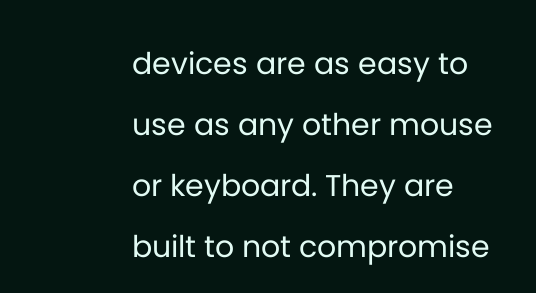devices are as easy to use as any other mouse or keyboard. They are built to not compromise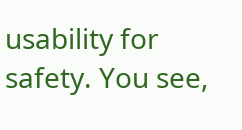usability for safety. You see,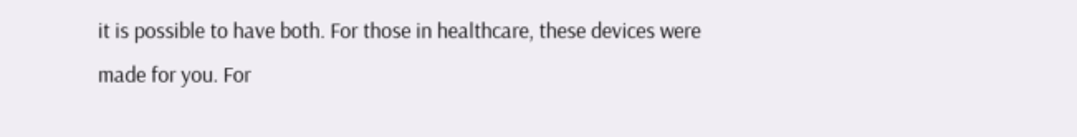it is possible to have both. For those in healthcare, these devices were made for you. For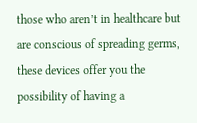those who aren’t in healthcare but are conscious of spreading germs, these devices offer you the possibility of having a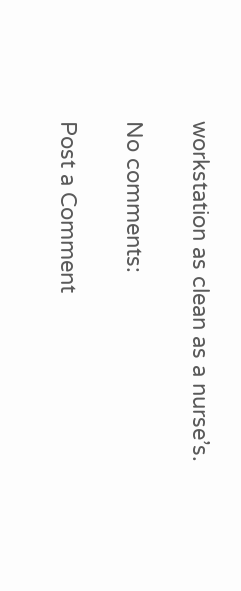workstation as clean as a nurse’s.

No comments:

Post a Comment